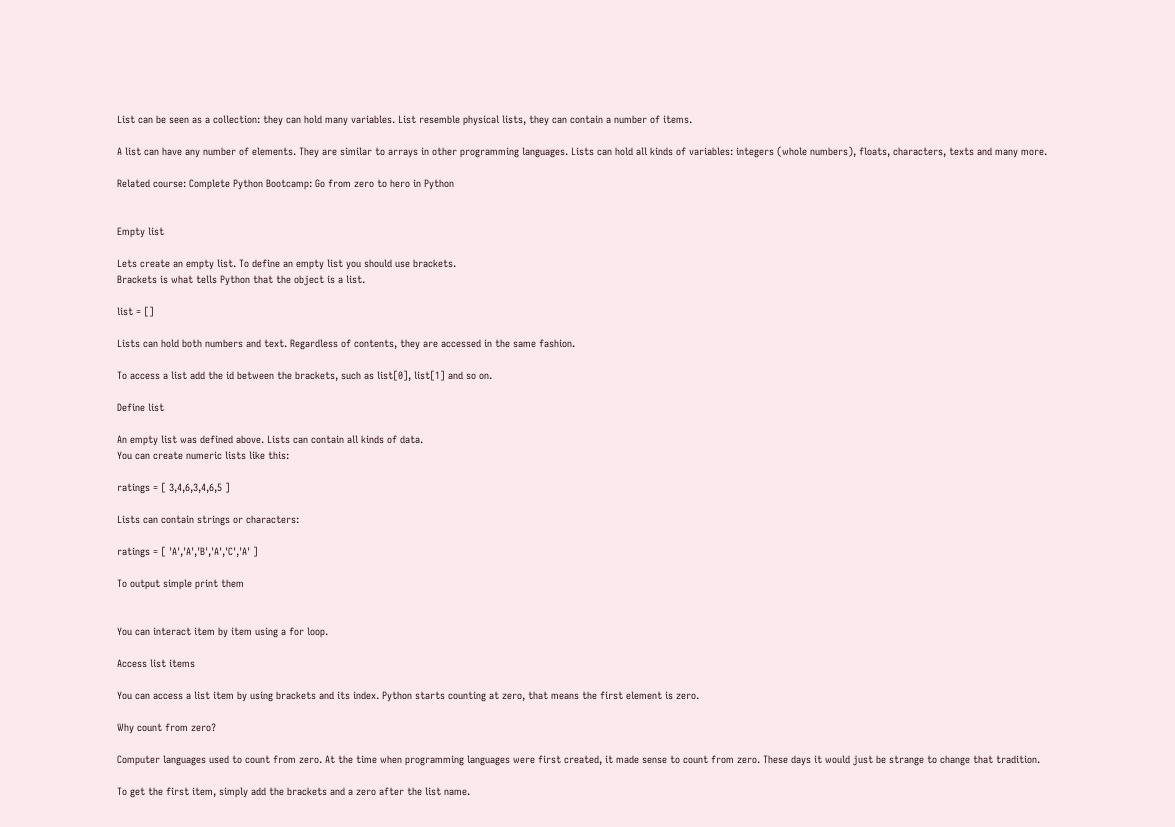List can be seen as a collection: they can hold many variables. List resemble physical lists, they can contain a number of items.

A list can have any number of elements. They are similar to arrays in other programming languages. Lists can hold all kinds of variables: integers (whole numbers), floats, characters, texts and many more.

Related course: Complete Python Bootcamp: Go from zero to hero in Python


Empty list

Lets create an empty list. To define an empty list you should use brackets.
Brackets is what tells Python that the object is a list.

list = []

Lists can hold both numbers and text. Regardless of contents, they are accessed in the same fashion.

To access a list add the id between the brackets, such as list[0], list[1] and so on.

Define list

An empty list was defined above. Lists can contain all kinds of data.
You can create numeric lists like this:

ratings = [ 3,4,6,3,4,6,5 ]

Lists can contain strings or characters:

ratings = [ 'A','A','B','A','C','A' ]

To output simple print them


You can interact item by item using a for loop.

Access list items

You can access a list item by using brackets and its index. Python starts counting at zero, that means the first element is zero.

Why count from zero?

Computer languages used to count from zero. At the time when programming languages were first created, it made sense to count from zero. These days it would just be strange to change that tradition.

To get the first item, simply add the brackets and a zero after the list name.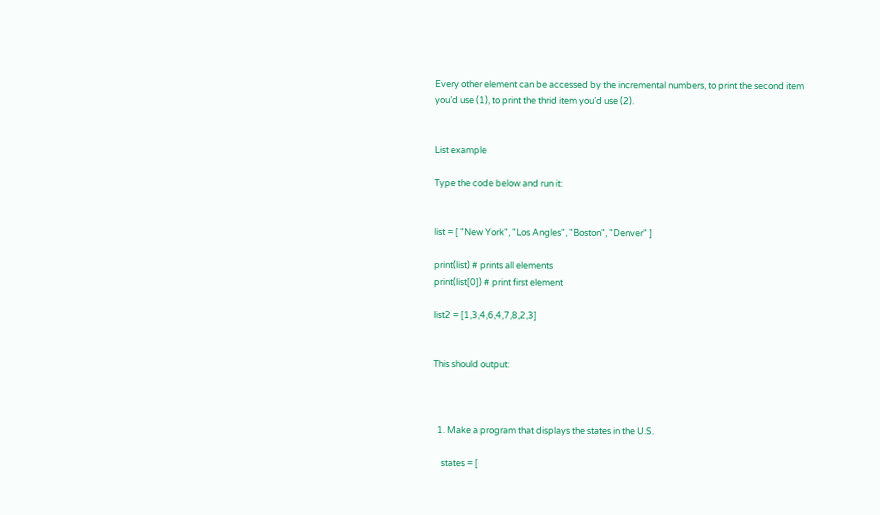Every other element can be accessed by the incremental numbers, to print the second item you’d use (1), to print the thrid item you’d use (2).


List example

Type the code below and run it:


list = [ "New York", "Los Angles", "Boston", "Denver" ]

print(list) # prints all elements
print(list[0]) # print first element

list2 = [1,3,4,6,4,7,8,2,3]


This should output:



  1. Make a program that displays the states in the U.S.

    states = [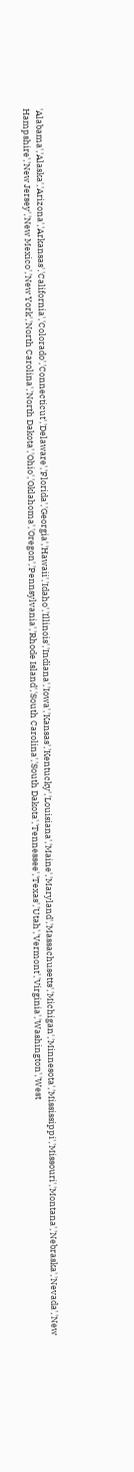'Alabama','Alaska','Arizona','Arkansas','California','Colorado','Connecticut','Delaware','Florida','Georgia','Hawaii','Idaho','Illinois','Indiana','Iowa','Kansas','Kentucky','Louisiana','Maine','Maryland','Massachusetts','Michigan','Minnesota','Mississippi','Missouri','Montana','Nebraska','Nevada','New Hampshire','New Jersey','New Mexico','New York','North Carolina','North Dakota','Ohio','Oklahoma','Oregon','Pennsylvania','Rhode Island','South Carolina','South Dakota','Tennessee','Texas','Utah','Vermont','Virginia','Washington','West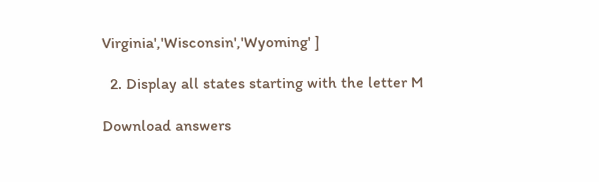Virginia','Wisconsin','Wyoming' ]

  2. Display all states starting with the letter M

Download answers